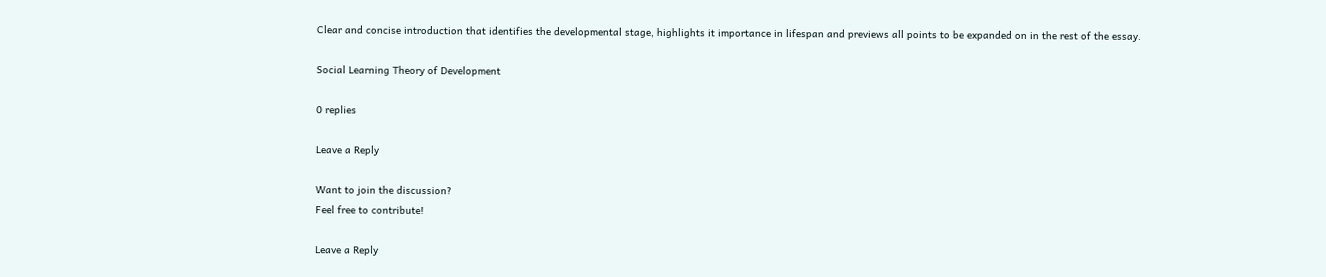Clear and concise introduction that identifies the developmental stage, highlights it importance in lifespan and previews all points to be expanded on in the rest of the essay.

Social Learning Theory of Development

0 replies

Leave a Reply

Want to join the discussion?
Feel free to contribute!

Leave a Reply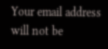Your email address will not be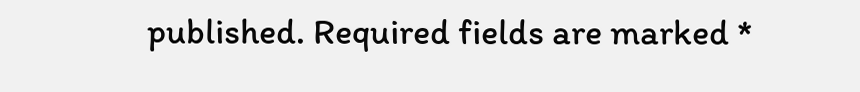published. Required fields are marked *